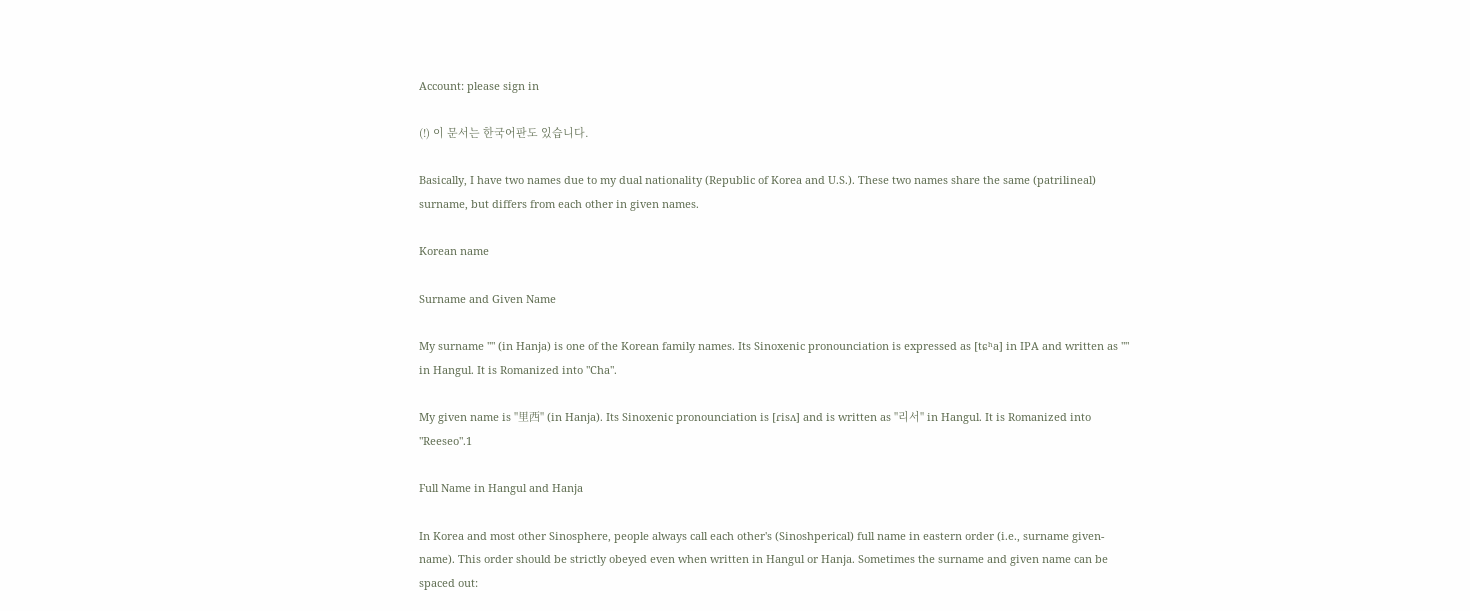Account: please sign in

(!) 이 문서는 한국어판도 있습니다.

Basically, I have two names due to my dual nationality (Republic of Korea and U.S.). These two names share the same (patrilineal) surname, but differs from each other in given names.

Korean name

Surname and Given Name

My surname "" (in Hanja) is one of the Korean family names. Its Sinoxenic pronounciation is expressed as [tɕʰa] in IPA and written as "" in Hangul. It is Romanized into "Cha".

My given name is "里西" (in Hanja). Its Sinoxenic pronounciation is [ɾisʌ] and is written as "리서" in Hangul. It is Romanized into "Reeseo".1

Full Name in Hangul and Hanja

In Korea and most other Sinosphere, people always call each other's (Sinoshperical) full name in eastern order (i.e., surname given-name). This order should be strictly obeyed even when written in Hangul or Hanja. Sometimes the surname and given name can be spaced out: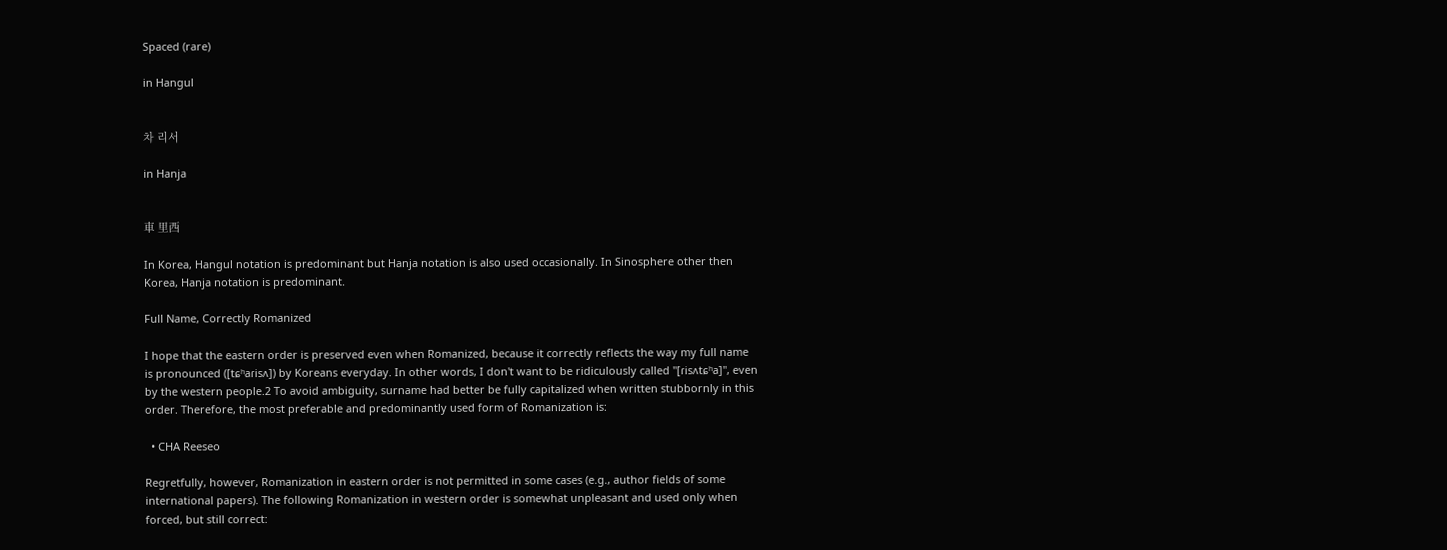Spaced (rare)

in Hangul


차 리서

in Hanja


車 里西

In Korea, Hangul notation is predominant but Hanja notation is also used occasionally. In Sinosphere other then Korea, Hanja notation is predominant.

Full Name, Correctly Romanized

I hope that the eastern order is preserved even when Romanized, because it correctly reflects the way my full name is pronounced ([tɕʰaɾisʌ]) by Koreans everyday. In other words, I don't want to be ridiculously called "[ɾisʌtɕʰa]", even by the western people.2 To avoid ambiguity, surname had better be fully capitalized when written stubbornly in this order. Therefore, the most preferable and predominantly used form of Romanization is:

  • CHA Reeseo

Regretfully, however, Romanization in eastern order is not permitted in some cases (e.g., author fields of some international papers). The following Romanization in western order is somewhat unpleasant and used only when forced, but still correct: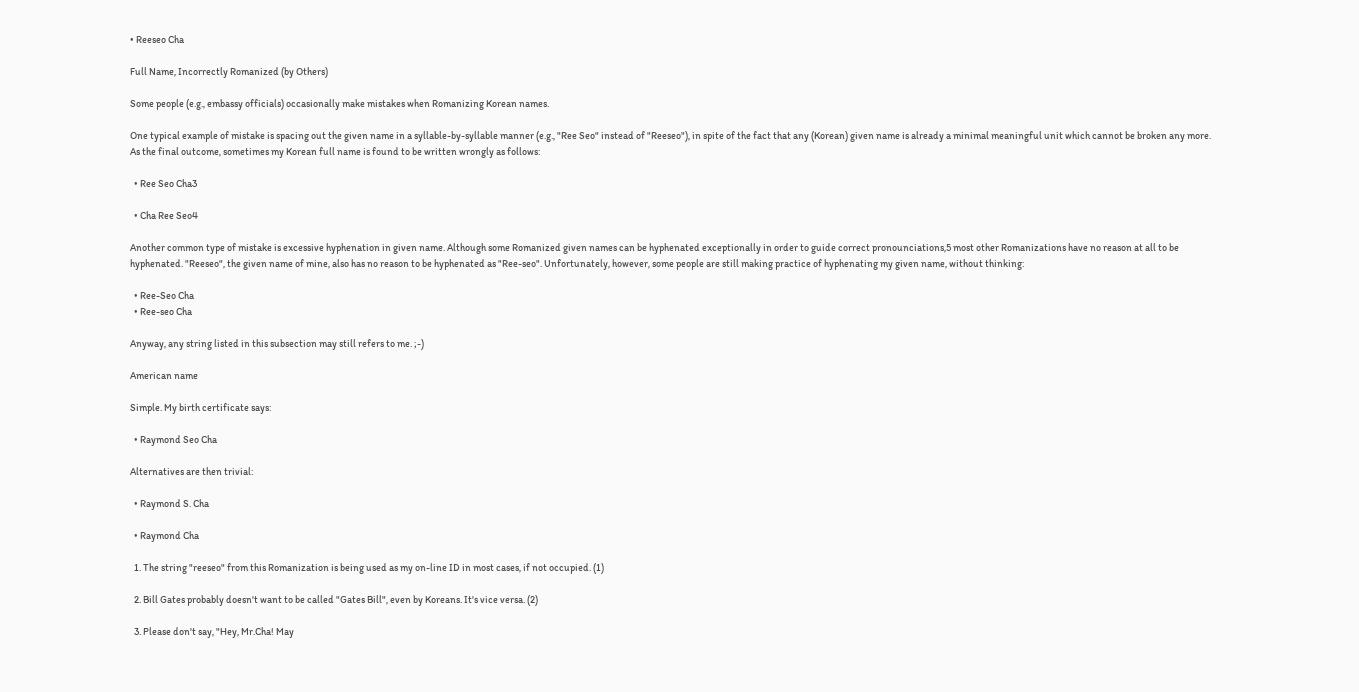• Reeseo Cha

Full Name, Incorrectly Romanized (by Others)

Some people (e.g., embassy officials) occasionally make mistakes when Romanizing Korean names.

One typical example of mistake is spacing out the given name in a syllable-by-syllable manner (e.g., "Ree Seo" instead of "Reeseo"), in spite of the fact that any (Korean) given name is already a minimal meaningful unit which cannot be broken any more. As the final outcome, sometimes my Korean full name is found to be written wrongly as follows:

  • Ree Seo Cha3

  • Cha Ree Seo4

Another common type of mistake is excessive hyphenation in given name. Although some Romanized given names can be hyphenated exceptionally in order to guide correct pronounciations,5 most other Romanizations have no reason at all to be hyphenated. "Reeseo", the given name of mine, also has no reason to be hyphenated as "Ree-seo". Unfortunately, however, some people are still making practice of hyphenating my given name, without thinking:

  • Ree-Seo Cha
  • Ree-seo Cha

Anyway, any string listed in this subsection may still refers to me. ;-)

American name

Simple. My birth certificate says:

  • Raymond Seo Cha

Alternatives are then trivial:

  • Raymond S. Cha

  • Raymond Cha

  1. The string "reeseo" from this Romanization is being used as my on-line ID in most cases, if not occupied. (1)

  2. Bill Gates probably doesn't want to be called "Gates Bill", even by Koreans. It's vice versa. (2)

  3. Please don't say, "Hey, Mr.Cha! May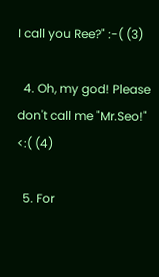I call you Ree?" :-( (3)

  4. Oh, my god! Please don't call me "Mr.Seo!" <:( (4)

  5. For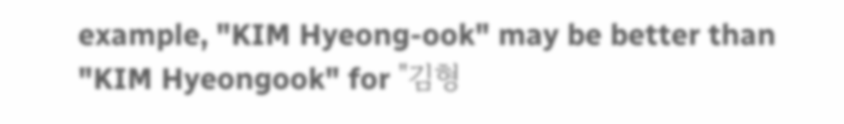example, "KIM Hyeong-ook" may be better than "KIM Hyeongook" for "김형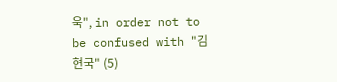욱", in order not to be confused with "김현국" (5)